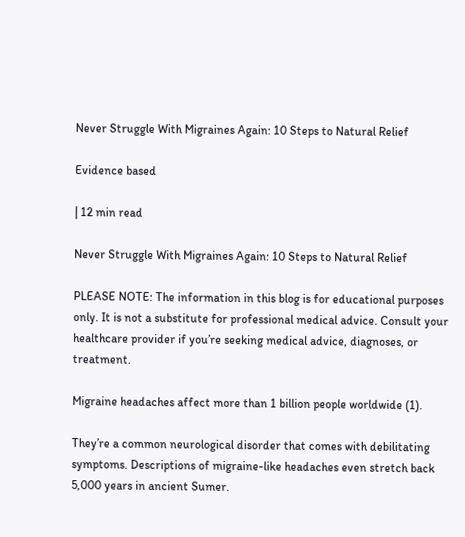Never Struggle With Migraines Again: 10 Steps to Natural Relief

Evidence based

| 12 min read

Never Struggle With Migraines Again: 10 Steps to Natural Relief

PLEASE NOTE: The information in this blog is for educational purposes only. It is not a substitute for professional medical advice. Consult your healthcare provider if you’re seeking medical advice, diagnoses, or treatment.

Migraine headaches affect more than 1 billion people worldwide (1).

They’re a common neurological disorder that comes with debilitating symptoms. Descriptions of migraine-like headaches even stretch back 5,000 years in ancient Sumer.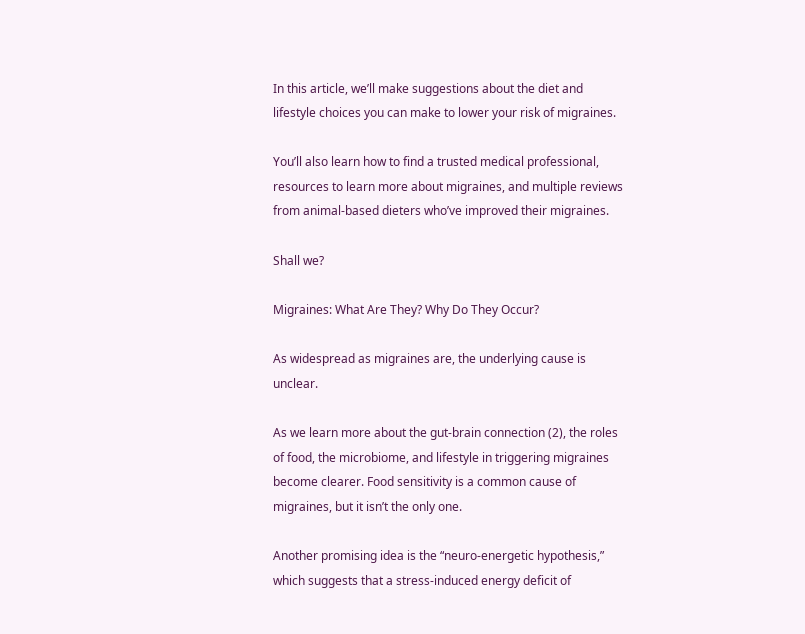In this article, we’ll make suggestions about the diet and lifestyle choices you can make to lower your risk of migraines.

You’ll also learn how to find a trusted medical professional, resources to learn more about migraines, and multiple reviews from animal-based dieters who’ve improved their migraines.

Shall we?

Migraines: What Are They? Why Do They Occur?

As widespread as migraines are, the underlying cause is unclear.

As we learn more about the gut-brain connection (2), the roles of food, the microbiome, and lifestyle in triggering migraines become clearer. Food sensitivity is a common cause of migraines, but it isn’t the only one.

Another promising idea is the “neuro-energetic hypothesis,” which suggests that a stress-induced energy deficit of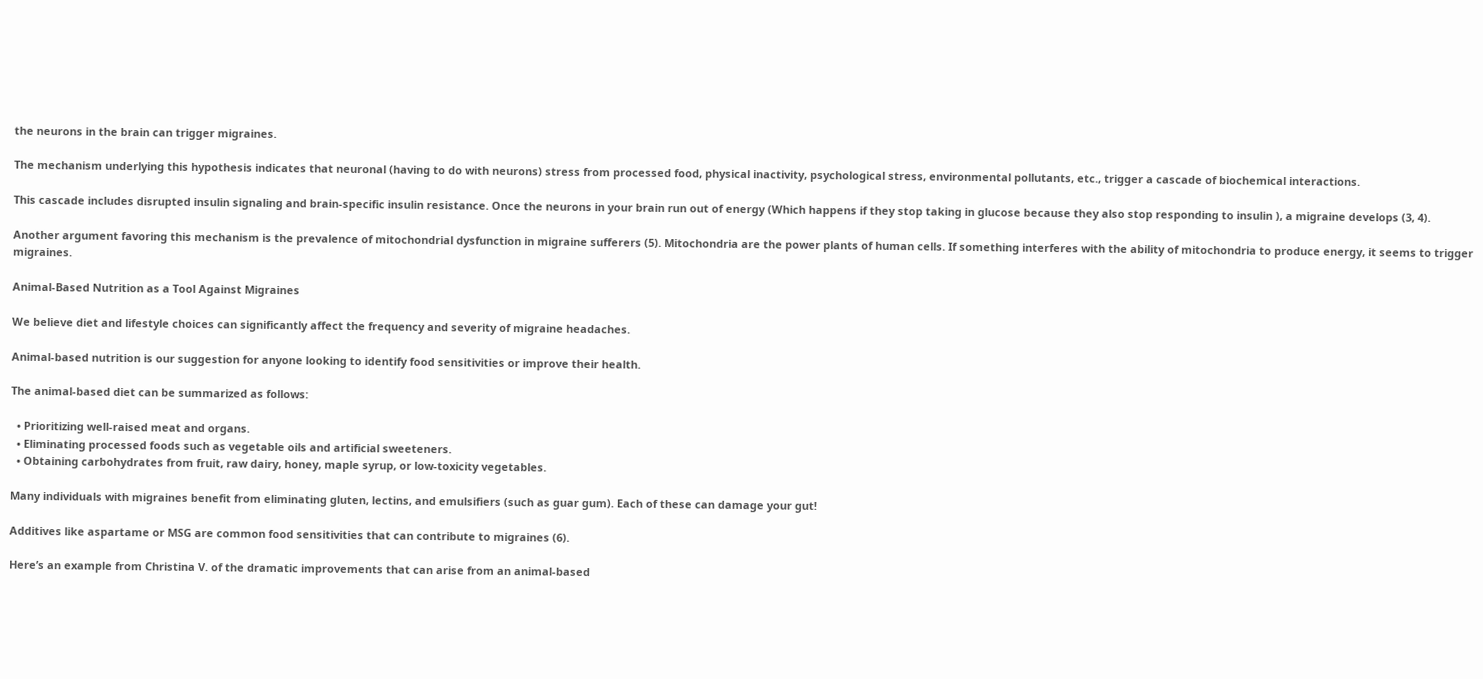the neurons in the brain can trigger migraines.

The mechanism underlying this hypothesis indicates that neuronal (having to do with neurons) stress from processed food, physical inactivity, psychological stress, environmental pollutants, etc., trigger a cascade of biochemical interactions.

This cascade includes disrupted insulin signaling and brain-specific insulin resistance. Once the neurons in your brain run out of energy (Which happens if they stop taking in glucose because they also stop responding to insulin ), a migraine develops (3, 4).

Another argument favoring this mechanism is the prevalence of mitochondrial dysfunction in migraine sufferers (5). Mitochondria are the power plants of human cells. If something interferes with the ability of mitochondria to produce energy, it seems to trigger migraines.

Animal-Based Nutrition as a Tool Against Migraines

We believe diet and lifestyle choices can significantly affect the frequency and severity of migraine headaches.

Animal-based nutrition is our suggestion for anyone looking to identify food sensitivities or improve their health.

The animal-based diet can be summarized as follows:

  • Prioritizing well-raised meat and organs.
  • Eliminating processed foods such as vegetable oils and artificial sweeteners.
  • Obtaining carbohydrates from fruit, raw dairy, honey, maple syrup, or low-toxicity vegetables.

Many individuals with migraines benefit from eliminating gluten, lectins, and emulsifiers (such as guar gum). Each of these can damage your gut!

Additives like aspartame or MSG are common food sensitivities that can contribute to migraines (6).

Here’s an example from Christina V. of the dramatic improvements that can arise from an animal-based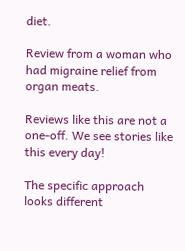diet.

Review from a woman who had migraine relief from organ meats.

Reviews like this are not a one-off. We see stories like this every day!

The specific approach looks different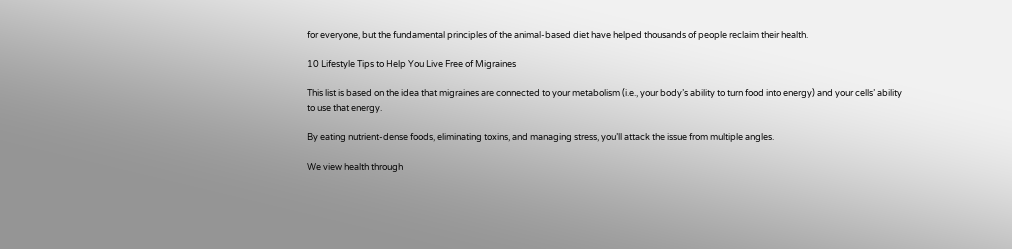for everyone, but the fundamental principles of the animal-based diet have helped thousands of people reclaim their health.

10 Lifestyle Tips to Help You Live Free of Migraines

This list is based on the idea that migraines are connected to your metabolism (i.e., your body’s ability to turn food into energy) and your cells’ ability to use that energy.

By eating nutrient-dense foods, eliminating toxins, and managing stress, you’ll attack the issue from multiple angles.

We view health through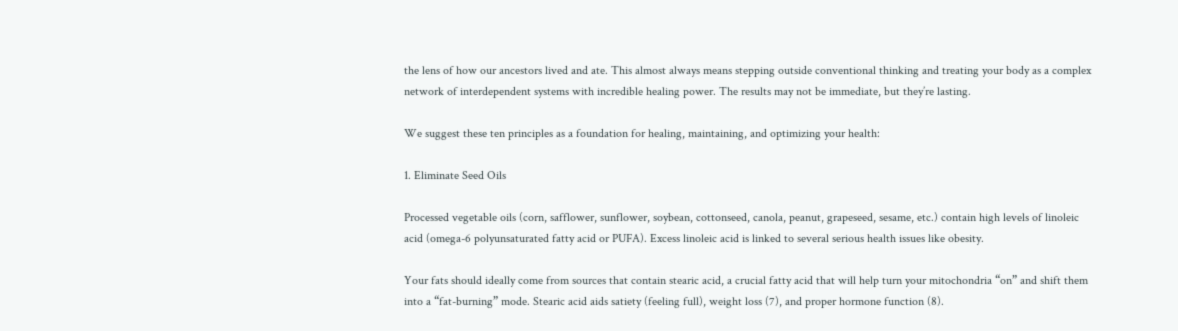the lens of how our ancestors lived and ate. This almost always means stepping outside conventional thinking and treating your body as a complex network of interdependent systems with incredible healing power. The results may not be immediate, but they’re lasting.

We suggest these ten principles as a foundation for healing, maintaining, and optimizing your health:

1. Eliminate Seed Oils

Processed vegetable oils (corn, safflower, sunflower, soybean, cottonseed, canola, peanut, grapeseed, sesame, etc.) contain high levels of linoleic acid (omega-6 polyunsaturated fatty acid or PUFA). Excess linoleic acid is linked to several serious health issues like obesity.

Your fats should ideally come from sources that contain stearic acid, a crucial fatty acid that will help turn your mitochondria “on” and shift them into a “fat-burning” mode. Stearic acid aids satiety (feeling full), weight loss (7), and proper hormone function (8).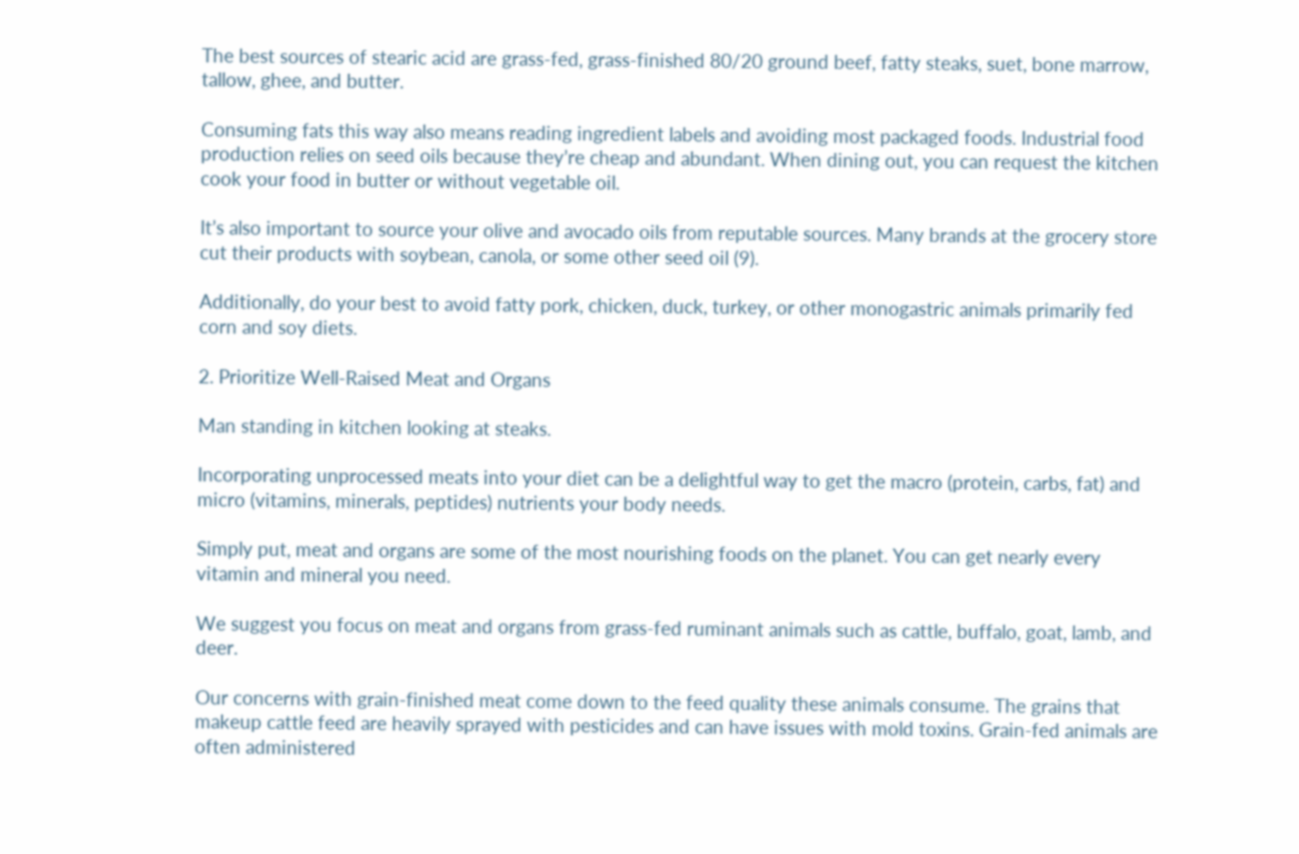The best sources of stearic acid are grass-fed, grass-finished 80/20 ground beef, fatty steaks, suet, bone marrow, tallow, ghee, and butter.

Consuming fats this way also means reading ingredient labels and avoiding most packaged foods. Industrial food production relies on seed oils because they’re cheap and abundant. When dining out, you can request the kitchen cook your food in butter or without vegetable oil.

It’s also important to source your olive and avocado oils from reputable sources. Many brands at the grocery store cut their products with soybean, canola, or some other seed oil (9).

Additionally, do your best to avoid fatty pork, chicken, duck, turkey, or other monogastric animals primarily fed corn and soy diets.

2. Prioritize Well-Raised Meat and Organs

Man standing in kitchen looking at steaks.

Incorporating unprocessed meats into your diet can be a delightful way to get the macro (protein, carbs, fat) and micro (vitamins, minerals, peptides) nutrients your body needs.

Simply put, meat and organs are some of the most nourishing foods on the planet. You can get nearly every vitamin and mineral you need.

We suggest you focus on meat and organs from grass-fed ruminant animals such as cattle, buffalo, goat, lamb, and deer.

Our concerns with grain-finished meat come down to the feed quality these animals consume. The grains that makeup cattle feed are heavily sprayed with pesticides and can have issues with mold toxins. Grain-fed animals are often administered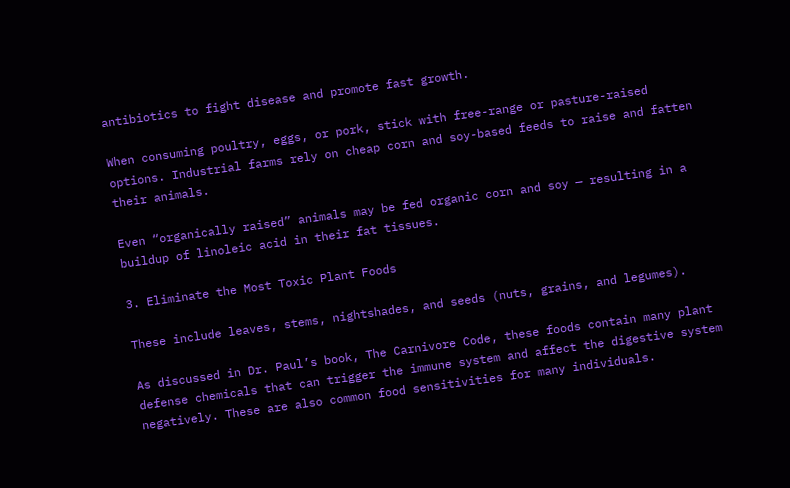antibiotics to fight disease and promote fast growth.

When consuming poultry, eggs, or pork, stick with free-range or pasture-raised options. Industrial farms rely on cheap corn and soy-based feeds to raise and fatten their animals.

Even “organically raised” animals may be fed organic corn and soy — resulting in a buildup of linoleic acid in their fat tissues.

3. Eliminate the Most Toxic Plant Foods

These include leaves, stems, nightshades, and seeds (nuts, grains, and legumes).

As discussed in Dr. Paul’s book, The Carnivore Code, these foods contain many plant defense chemicals that can trigger the immune system and affect the digestive system negatively. These are also common food sensitivities for many individuals.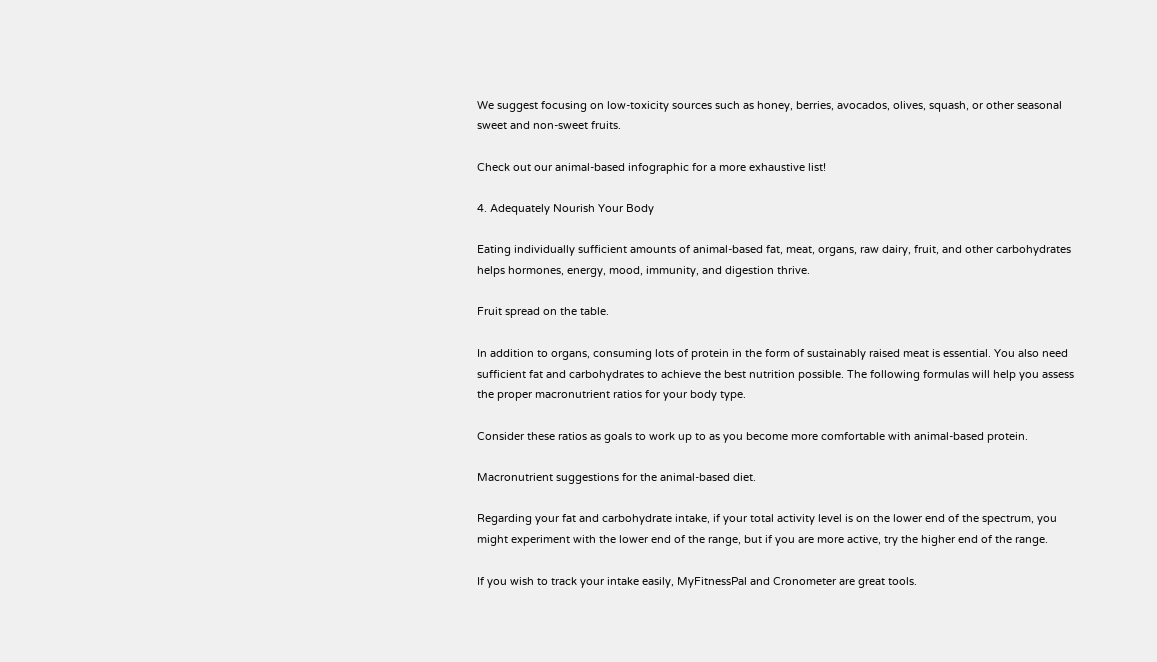We suggest focusing on low-toxicity sources such as honey, berries, avocados, olives, squash, or other seasonal sweet and non-sweet fruits.

Check out our animal-based infographic for a more exhaustive list!

4. Adequately Nourish Your Body

Eating individually sufficient amounts of animal-based fat, meat, organs, raw dairy, fruit, and other carbohydrates helps hormones, energy, mood, immunity, and digestion thrive.

Fruit spread on the table.

In addition to organs, consuming lots of protein in the form of sustainably raised meat is essential. You also need sufficient fat and carbohydrates to achieve the best nutrition possible. The following formulas will help you assess the proper macronutrient ratios for your body type.

Consider these ratios as goals to work up to as you become more comfortable with animal-based protein.

Macronutrient suggestions for the animal-based diet.

Regarding your fat and carbohydrate intake, if your total activity level is on the lower end of the spectrum, you might experiment with the lower end of the range, but if you are more active, try the higher end of the range.

If you wish to track your intake easily, MyFitnessPal and Cronometer are great tools.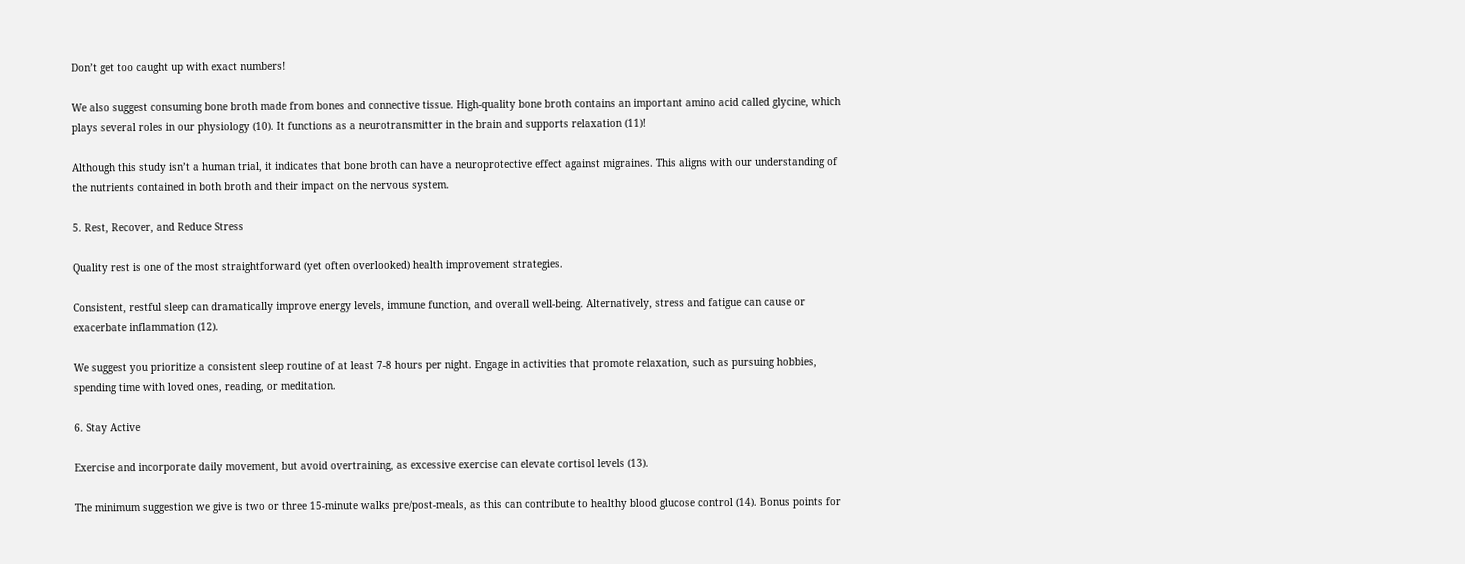Don’t get too caught up with exact numbers!

We also suggest consuming bone broth made from bones and connective tissue. High-quality bone broth contains an important amino acid called glycine, which plays several roles in our physiology (10). It functions as a neurotransmitter in the brain and supports relaxation (11)!

Although this study isn’t a human trial, it indicates that bone broth can have a neuroprotective effect against migraines. This aligns with our understanding of the nutrients contained in both broth and their impact on the nervous system.

5. Rest, Recover, and Reduce Stress

Quality rest is one of the most straightforward (yet often overlooked) health improvement strategies.

Consistent, restful sleep can dramatically improve energy levels, immune function, and overall well-being. Alternatively, stress and fatigue can cause or exacerbate inflammation (12).

We suggest you prioritize a consistent sleep routine of at least 7-8 hours per night. Engage in activities that promote relaxation, such as pursuing hobbies, spending time with loved ones, reading, or meditation.

6. Stay Active

Exercise and incorporate daily movement, but avoid overtraining, as excessive exercise can elevate cortisol levels (13).

The minimum suggestion we give is two or three 15-minute walks pre/post-meals, as this can contribute to healthy blood glucose control (14). Bonus points for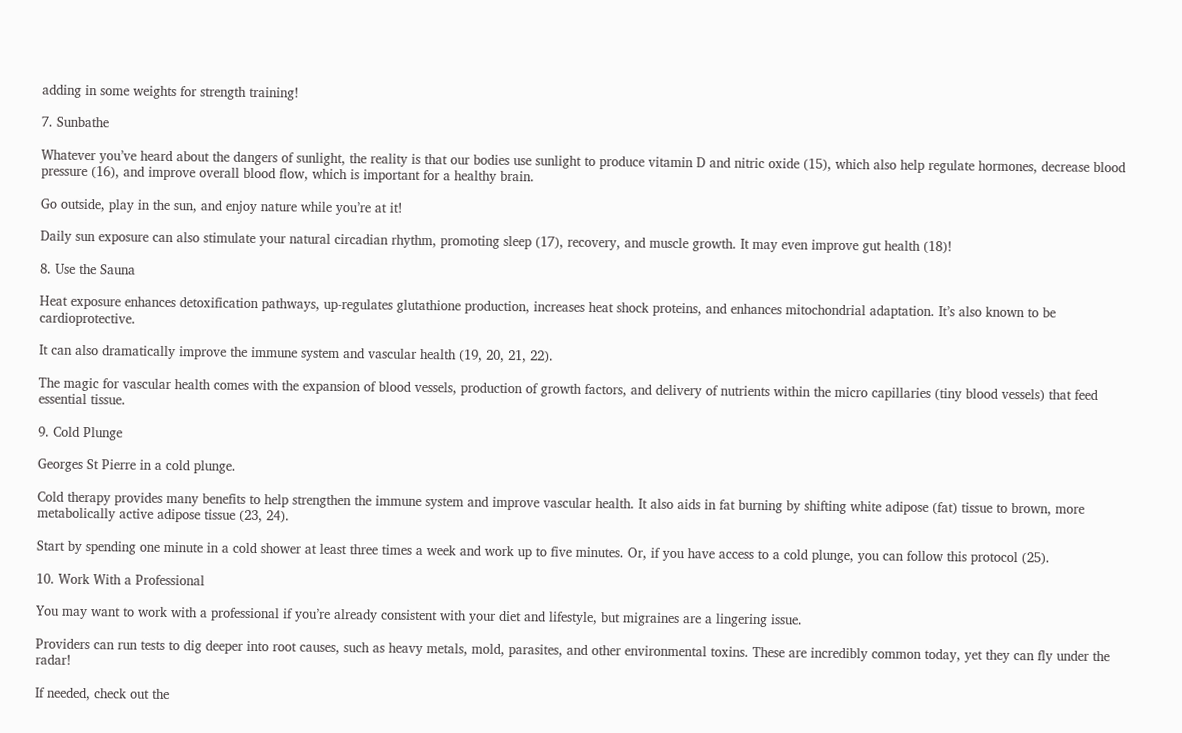adding in some weights for strength training!

7. Sunbathe

Whatever you’ve heard about the dangers of sunlight, the reality is that our bodies use sunlight to produce vitamin D and nitric oxide (15), which also help regulate hormones, decrease blood pressure (16), and improve overall blood flow, which is important for a healthy brain.

Go outside, play in the sun, and enjoy nature while you’re at it!

Daily sun exposure can also stimulate your natural circadian rhythm, promoting sleep (17), recovery, and muscle growth. It may even improve gut health (18)!

8. Use the Sauna

Heat exposure enhances detoxification pathways, up-regulates glutathione production, increases heat shock proteins, and enhances mitochondrial adaptation. It’s also known to be cardioprotective.

It can also dramatically improve the immune system and vascular health (19, 20, 21, 22).

The magic for vascular health comes with the expansion of blood vessels, production of growth factors, and delivery of nutrients within the micro capillaries (tiny blood vessels) that feed essential tissue.

9. Cold Plunge

Georges St Pierre in a cold plunge.

Cold therapy provides many benefits to help strengthen the immune system and improve vascular health. It also aids in fat burning by shifting white adipose (fat) tissue to brown, more metabolically active adipose tissue (23, 24).

Start by spending one minute in a cold shower at least three times a week and work up to five minutes. Or, if you have access to a cold plunge, you can follow this protocol (25).

10. Work With a Professional

You may want to work with a professional if you’re already consistent with your diet and lifestyle, but migraines are a lingering issue.

Providers can run tests to dig deeper into root causes, such as heavy metals, mold, parasites, and other environmental toxins. These are incredibly common today, yet they can fly under the radar!

If needed, check out the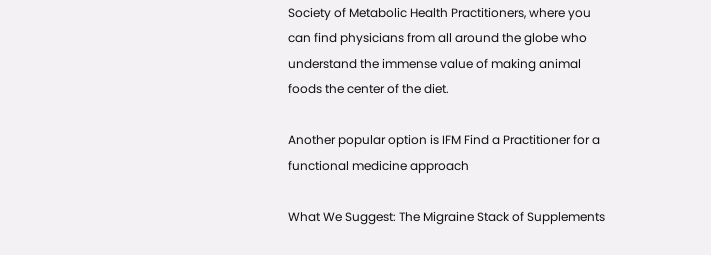Society of Metabolic Health Practitioners, where you can find physicians from all around the globe who understand the immense value of making animal foods the center of the diet.

Another popular option is IFM Find a Practitioner for a functional medicine approach

What We Suggest: The Migraine Stack of Supplements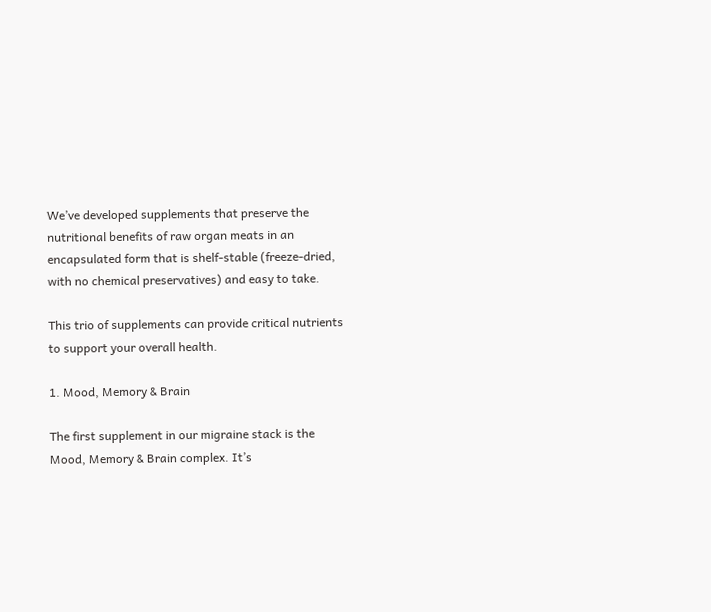We’ve developed supplements that preserve the nutritional benefits of raw organ meats in an encapsulated form that is shelf-stable (freeze-dried, with no chemical preservatives) and easy to take.

This trio of supplements can provide critical nutrients to support your overall health.

1. Mood, Memory & Brain

The first supplement in our migraine stack is the Mood, Memory & Brain complex. It’s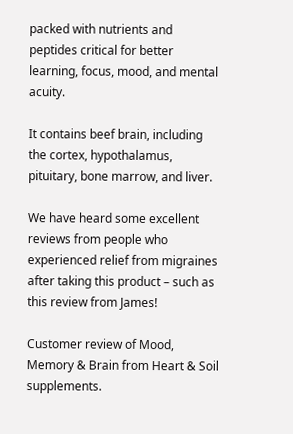packed with nutrients and peptides critical for better learning, focus, mood, and mental acuity.

It contains beef brain, including the cortex, hypothalamus, pituitary, bone marrow, and liver.

We have heard some excellent reviews from people who experienced relief from migraines after taking this product – such as this review from James!

Customer review of Mood, Memory & Brain from Heart & Soil supplements.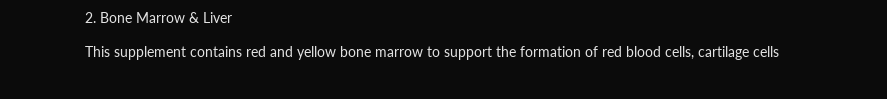2. Bone Marrow & Liver

This supplement contains red and yellow bone marrow to support the formation of red blood cells, cartilage cells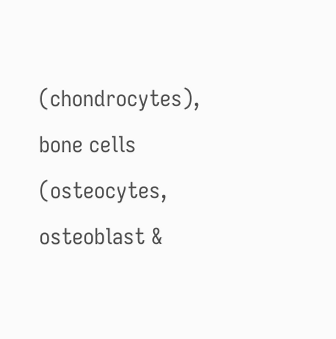(chondrocytes), bone cells (osteocytes, osteoblast &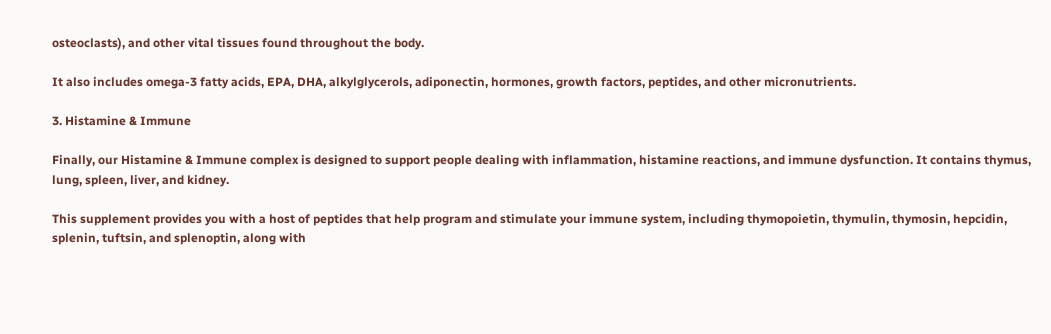osteoclasts), and other vital tissues found throughout the body.

It also includes omega-3 fatty acids, EPA, DHA, alkylglycerols, adiponectin, hormones, growth factors, peptides, and other micronutrients.

3. Histamine & Immune

Finally, our Histamine & Immune complex is designed to support people dealing with inflammation, histamine reactions, and immune dysfunction. It contains thymus, lung, spleen, liver, and kidney.

This supplement provides you with a host of peptides that help program and stimulate your immune system, including thymopoietin, thymulin, thymosin, hepcidin, splenin, tuftsin, and splenoptin, along with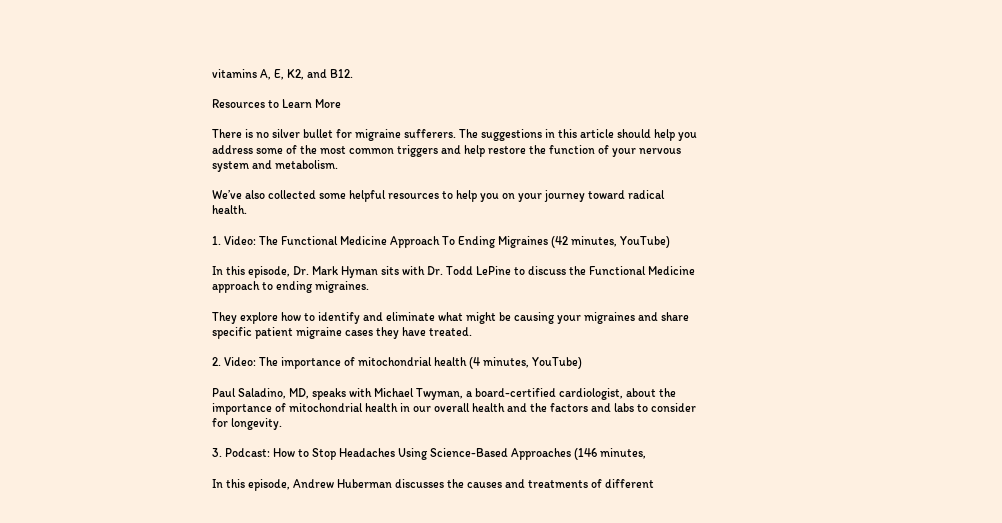vitamins A, E, K2, and B12.

Resources to Learn More

There is no silver bullet for migraine sufferers. The suggestions in this article should help you address some of the most common triggers and help restore the function of your nervous system and metabolism.

We’ve also collected some helpful resources to help you on your journey toward radical health.

1. Video: The Functional Medicine Approach To Ending Migraines (42 minutes, YouTube)

In this episode, Dr. Mark Hyman sits with Dr. Todd LePine to discuss the Functional Medicine approach to ending migraines.

They explore how to identify and eliminate what might be causing your migraines and share specific patient migraine cases they have treated.

2. Video: The importance of mitochondrial health (4 minutes, YouTube)

Paul Saladino, MD, speaks with Michael Twyman, a board-certified cardiologist, about the importance of mitochondrial health in our overall health and the factors and labs to consider for longevity.

3. Podcast: How to Stop Headaches Using Science-Based Approaches (146 minutes,

In this episode, Andrew Huberman discusses the causes and treatments of different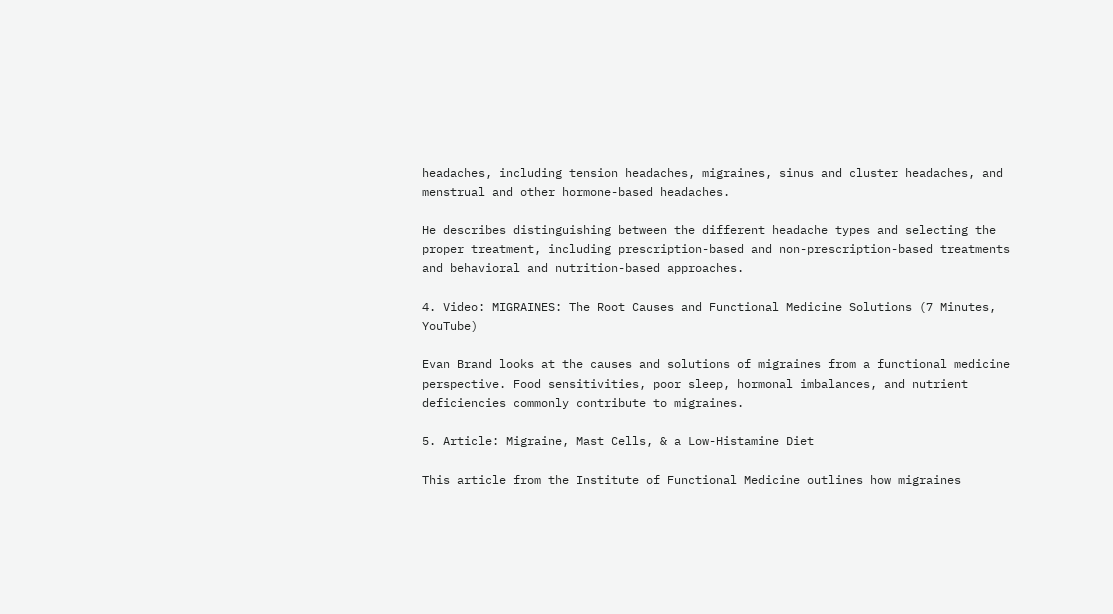headaches, including tension headaches, migraines, sinus and cluster headaches, and menstrual and other hormone-based headaches.

He describes distinguishing between the different headache types and selecting the proper treatment, including prescription-based and non-prescription-based treatments and behavioral and nutrition-based approaches.

4. Video: MIGRAINES: The Root Causes and Functional Medicine Solutions (7 Minutes, YouTube)

Evan Brand looks at the causes and solutions of migraines from a functional medicine perspective. Food sensitivities, poor sleep, hormonal imbalances, and nutrient deficiencies commonly contribute to migraines.

5. Article: Migraine, Mast Cells, & a Low-Histamine Diet

This article from the Institute of Functional Medicine outlines how migraines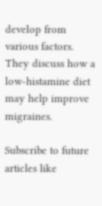develop from various factors. They discuss how a low-histamine diet may help improve migraines.

Subscribe to future articles like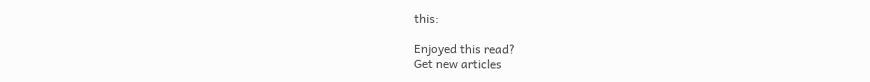this:

Enjoyed this read?
Get new articles